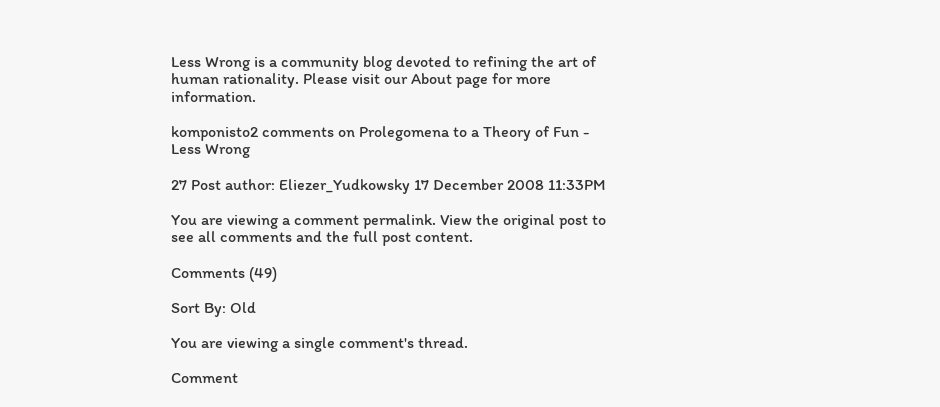Less Wrong is a community blog devoted to refining the art of human rationality. Please visit our About page for more information.

komponisto2 comments on Prolegomena to a Theory of Fun - Less Wrong

27 Post author: Eliezer_Yudkowsky 17 December 2008 11:33PM

You are viewing a comment permalink. View the original post to see all comments and the full post content.

Comments (49)

Sort By: Old

You are viewing a single comment's thread.

Comment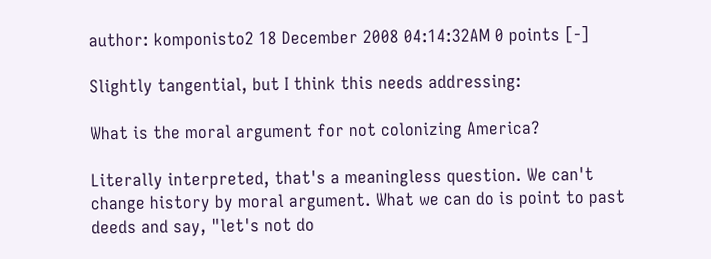author: komponisto2 18 December 2008 04:14:32AM 0 points [-]

Slightly tangential, but I think this needs addressing:

What is the moral argument for not colonizing America?

Literally interpreted, that's a meaningless question. We can't change history by moral argument. What we can do is point to past deeds and say, "let's not do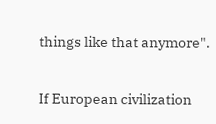things like that anymore".

If European civilization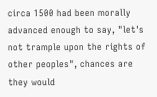circa 1500 had been morally advanced enough to say, "let's not trample upon the rights of other peoples", chances are they would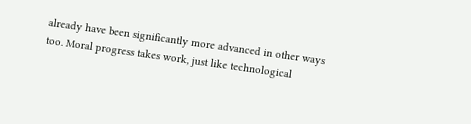already have been significantly more advanced in other ways too. Moral progress takes work, just like technological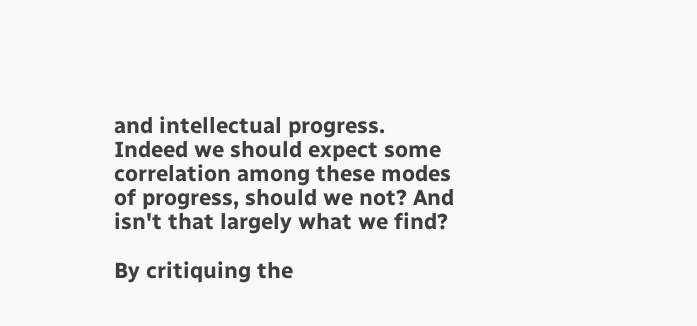and intellectual progress. Indeed we should expect some correlation among these modes of progress, should we not? And isn't that largely what we find?

By critiquing the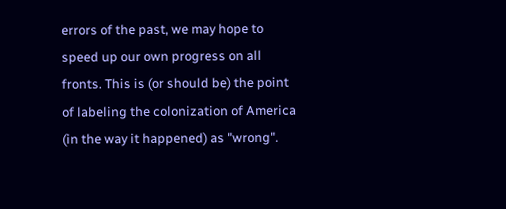errors of the past, we may hope to speed up our own progress on all fronts. This is (or should be) the point of labeling the colonization of America (in the way it happened) as "wrong".